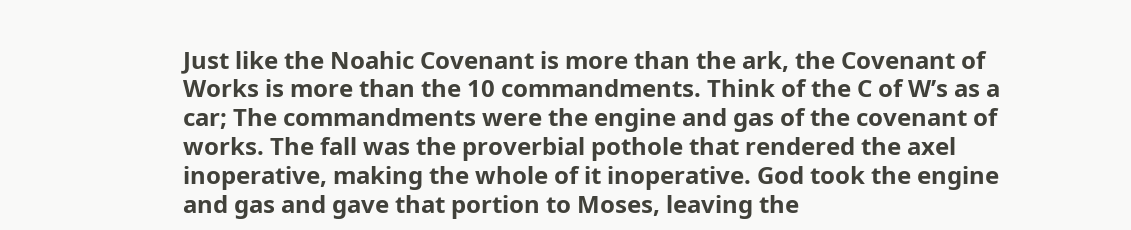Just like the Noahic Covenant is more than the ark, the Covenant of Works is more than the 10 commandments. Think of the C of W’s as a car; The commandments were the engine and gas of the covenant of works. The fall was the proverbial pothole that rendered the axel inoperative, making the whole of it inoperative. God took the engine and gas and gave that portion to Moses, leaving the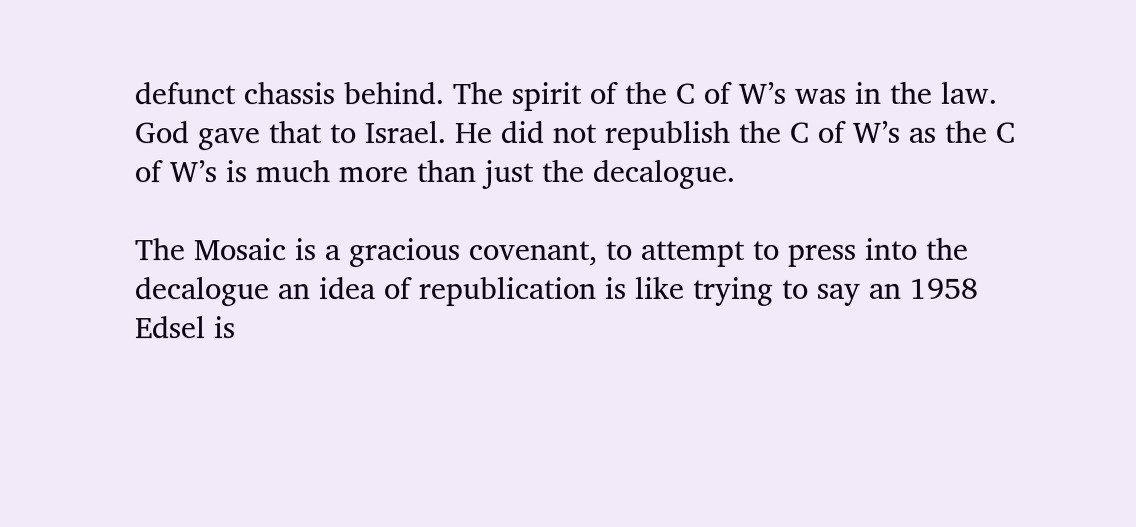defunct chassis behind. The spirit of the C of W’s was in the law. God gave that to Israel. He did not republish the C of W’s as the C of W’s is much more than just the decalogue.

The Mosaic is a gracious covenant, to attempt to press into the decalogue an idea of republication is like trying to say an 1958 Edsel is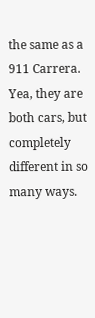the same as a 911 Carrera. Yea, they are both cars, but completely different in so many ways.